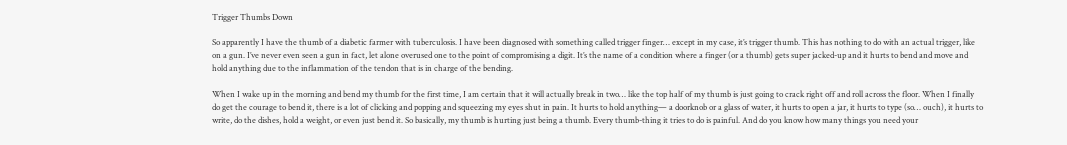Trigger Thumbs Down

So apparently I have the thumb of a diabetic farmer with tuberculosis. I have been diagnosed with something called trigger finger… except in my case, it’s trigger thumb. This has nothing to do with an actual trigger, like on a gun. I’ve never even seen a gun in fact, let alone overused one to the point of compromising a digit. It’s the name of a condition where a finger (or a thumb) gets super jacked-up and it hurts to bend and move and hold anything due to the inflammation of the tendon that is in charge of the bending.

When I wake up in the morning and bend my thumb for the first time, I am certain that it will actually break in two… like the top half of my thumb is just going to crack right off and roll across the floor. When I finally do get the courage to bend it, there is a lot of clicking and popping and squeezing my eyes shut in pain. It hurts to hold anything— a doorknob or a glass of water, it hurts to open a jar, it hurts to type (so… ouch), it hurts to write, do the dishes, hold a weight, or even just bend it. So basically, my thumb is hurting just being a thumb. Every thumb-thing it tries to do is painful. And do you know how many things you need your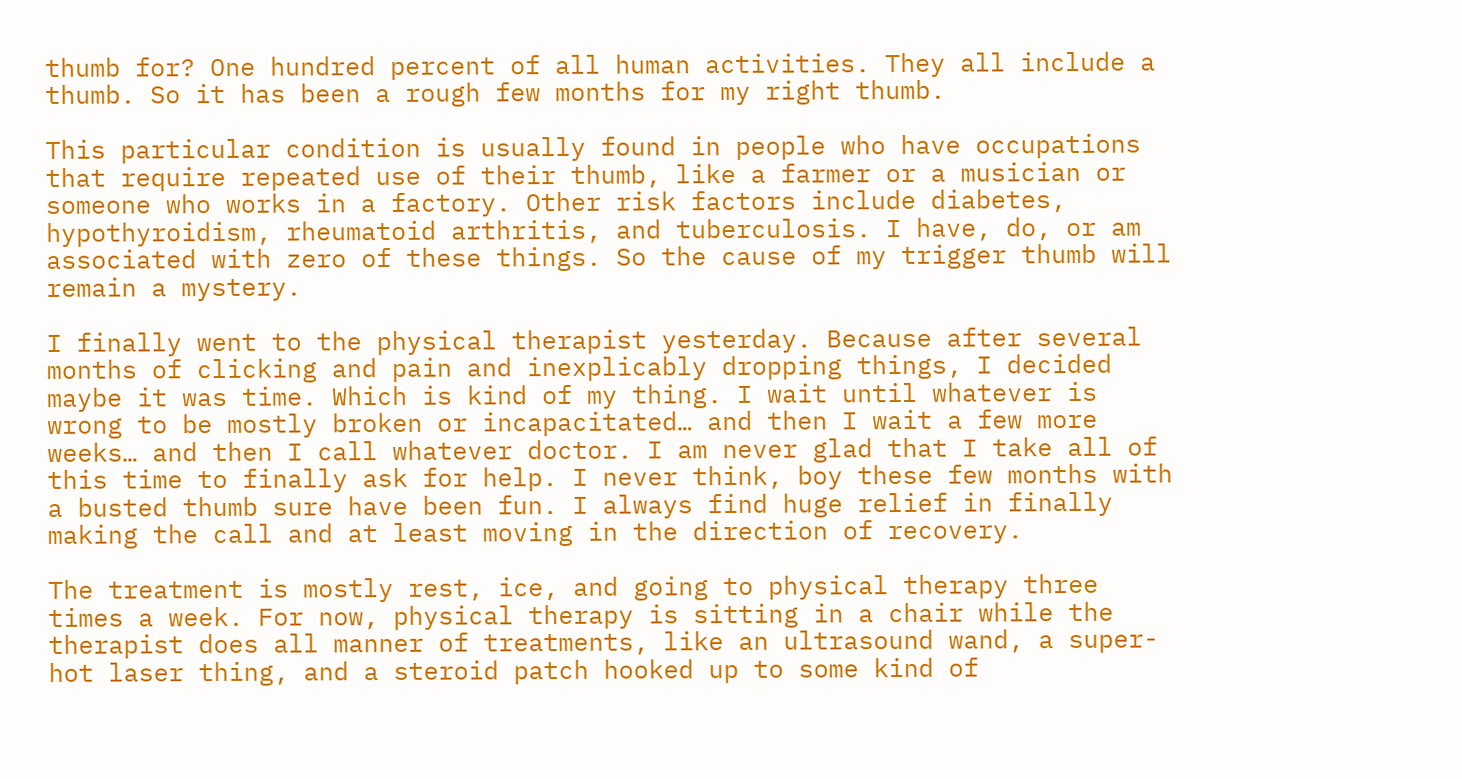thumb for? One hundred percent of all human activities. They all include a thumb. So it has been a rough few months for my right thumb.

This particular condition is usually found in people who have occupations that require repeated use of their thumb, like a farmer or a musician or someone who works in a factory. Other risk factors include diabetes, hypothyroidism, rheumatoid arthritis, and tuberculosis. I have, do, or am associated with zero of these things. So the cause of my trigger thumb will remain a mystery.

I finally went to the physical therapist yesterday. Because after several months of clicking and pain and inexplicably dropping things, I decided maybe it was time. Which is kind of my thing. I wait until whatever is wrong to be mostly broken or incapacitated… and then I wait a few more weeks… and then I call whatever doctor. I am never glad that I take all of this time to finally ask for help. I never think, boy these few months with a busted thumb sure have been fun. I always find huge relief in finally making the call and at least moving in the direction of recovery.

The treatment is mostly rest, ice, and going to physical therapy three times a week. For now, physical therapy is sitting in a chair while the therapist does all manner of treatments, like an ultrasound wand, a super-hot laser thing, and a steroid patch hooked up to some kind of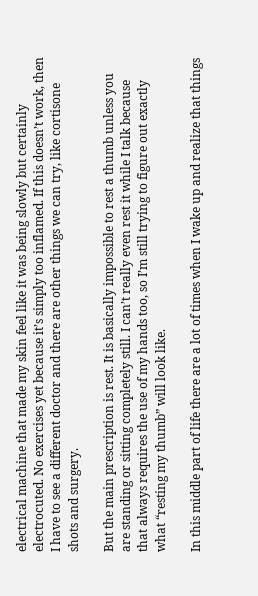electrical machine that made my skin feel like it was being slowly but certainly electrocuted. No exercises yet because it’s simply too inflamed. If this doesn’t work, then I have to see a different doctor and there are other things we can try, like cortisone shots and surgery.

But the main prescription is rest. It is basically impossible to rest a thumb unless you are standing or sitting completely still. I can’t really even rest it while I talk because that always requires the use of my hands too, so I’m still trying to figure out exactly what “resting my thumb” will look like.

In this middle part of life there are a lot of times when I wake up and realize that things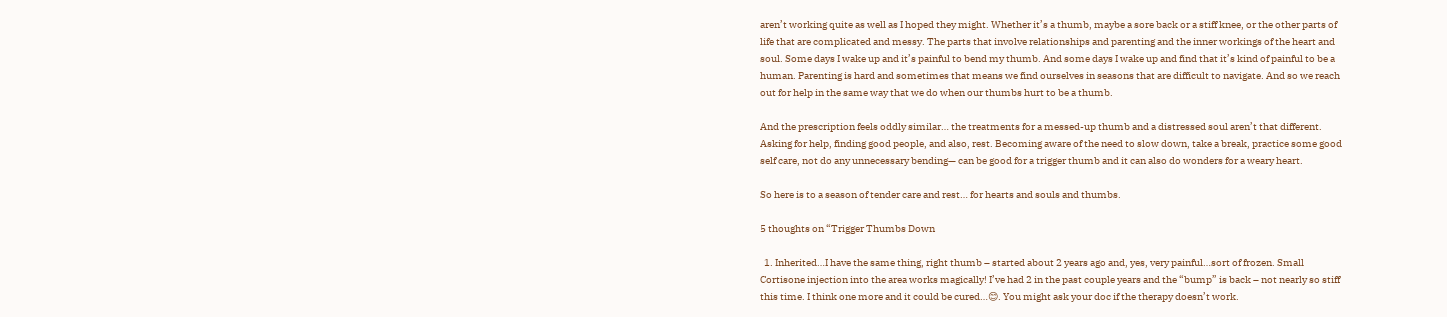aren’t working quite as well as I hoped they might. Whether it’s a thumb, maybe a sore back or a stiff knee, or the other parts of life that are complicated and messy. The parts that involve relationships and parenting and the inner workings of the heart and soul. Some days I wake up and it’s painful to bend my thumb. And some days I wake up and find that it’s kind of painful to be a human. Parenting is hard and sometimes that means we find ourselves in seasons that are difficult to navigate. And so we reach out for help in the same way that we do when our thumbs hurt to be a thumb.

And the prescription feels oddly similar… the treatments for a messed-up thumb and a distressed soul aren’t that different. Asking for help, finding good people, and also, rest. Becoming aware of the need to slow down, take a break, practice some good self care, not do any unnecessary bending— can be good for a trigger thumb and it can also do wonders for a weary heart.

So here is to a season of tender care and rest… for hearts and souls and thumbs.

5 thoughts on “Trigger Thumbs Down

  1. Inherited…I have the same thing, right thumb – started about 2 years ago and, yes, very painful…sort of frozen. Small Cortisone injection into the area works magically! I’ve had 2 in the past couple years and the “bump” is back – not nearly so stiff this time. I think one more and it could be cured…😊. You might ask your doc if the therapy doesn’t work.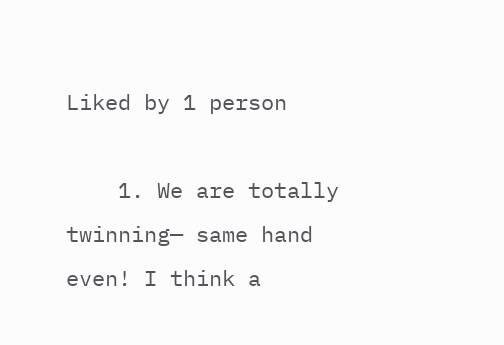Liked by 1 person

    1. We are totally twinning— same hand even! I think a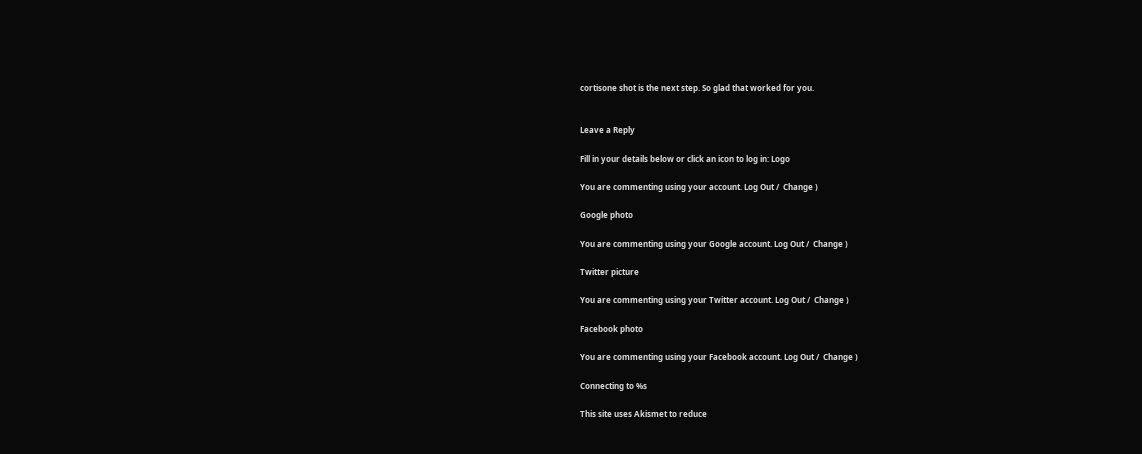cortisone shot is the next step. So glad that worked for you.


Leave a Reply

Fill in your details below or click an icon to log in: Logo

You are commenting using your account. Log Out /  Change )

Google photo

You are commenting using your Google account. Log Out /  Change )

Twitter picture

You are commenting using your Twitter account. Log Out /  Change )

Facebook photo

You are commenting using your Facebook account. Log Out /  Change )

Connecting to %s

This site uses Akismet to reduce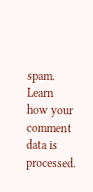spam. Learn how your comment data is processed.